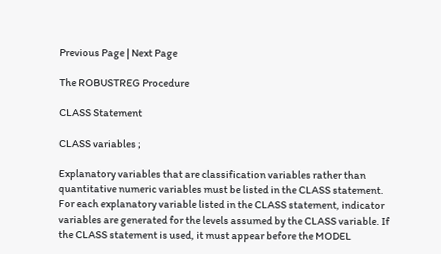Previous Page | Next Page

The ROBUSTREG Procedure

CLASS Statement

CLASS variables ;

Explanatory variables that are classification variables rather than quantitative numeric variables must be listed in the CLASS statement. For each explanatory variable listed in the CLASS statement, indicator variables are generated for the levels assumed by the CLASS variable. If the CLASS statement is used, it must appear before the MODEL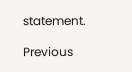statement.

Previous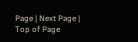Page | Next Page | Top of Page